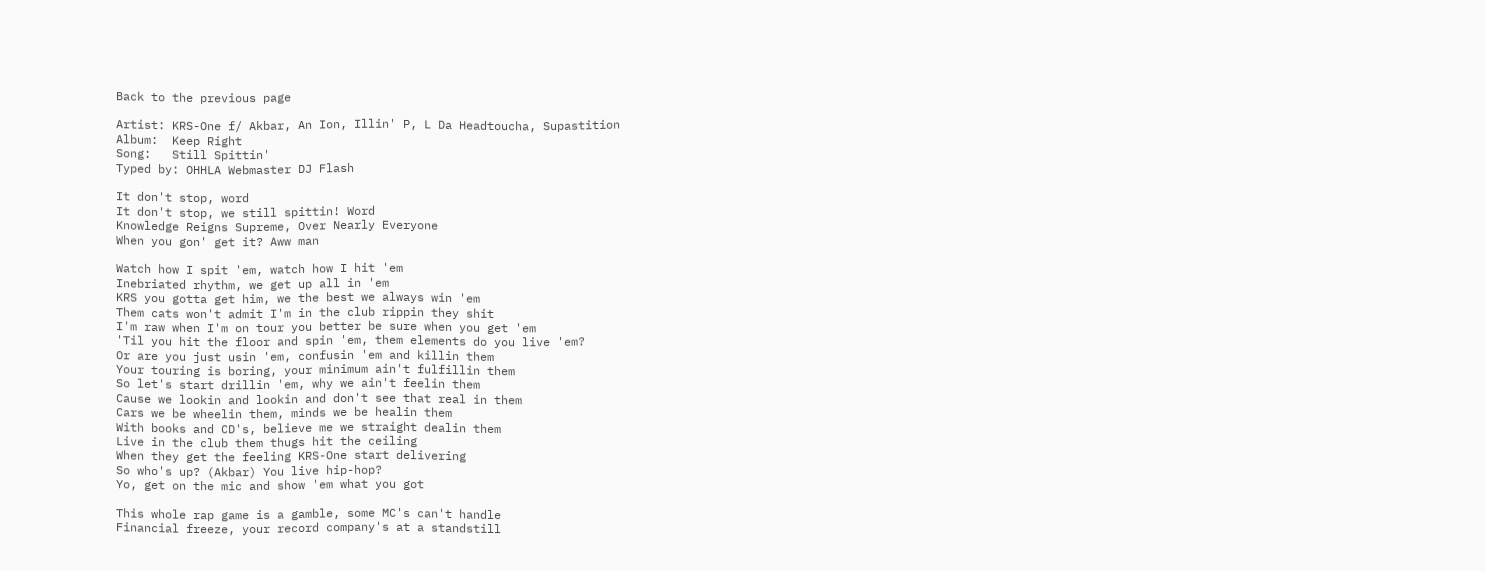Back to the previous page

Artist: KRS-One f/ Akbar, An Ion, Illin' P, L Da Headtoucha, Supastition
Album:  Keep Right
Song:   Still Spittin'
Typed by: OHHLA Webmaster DJ Flash

It don't stop, word
It don't stop, we still spittin! Word
Knowledge Reigns Supreme, Over Nearly Everyone
When you gon' get it? Aww man

Watch how I spit 'em, watch how I hit 'em
Inebriated rhythm, we get up all in 'em
KRS you gotta get him, we the best we always win 'em
Them cats won't admit I'm in the club rippin they shit
I'm raw when I'm on tour you better be sure when you get 'em
'Til you hit the floor and spin 'em, them elements do you live 'em?
Or are you just usin 'em, confusin 'em and killin them
Your touring is boring, your minimum ain't fulfillin them
So let's start drillin 'em, why we ain't feelin them
Cause we lookin and lookin and don't see that real in them
Cars we be wheelin them, minds we be healin them
With books and CD's, believe me we straight dealin them
Live in the club them thugs hit the ceiling
When they get the feeling KRS-One start delivering
So who's up? (Akbar) You live hip-hop?
Yo, get on the mic and show 'em what you got

This whole rap game is a gamble, some MC's can't handle
Financial freeze, your record company's at a standstill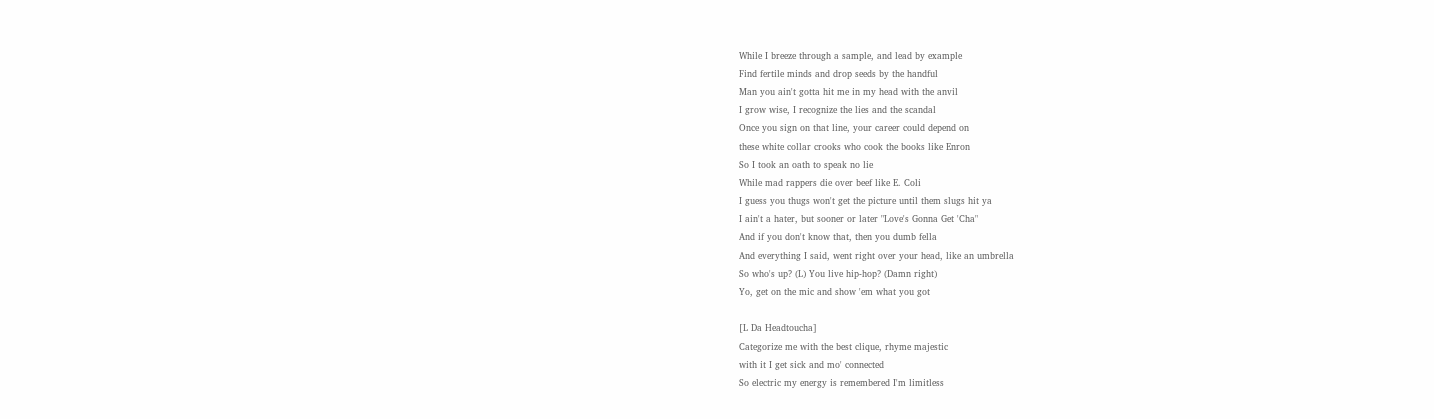While I breeze through a sample, and lead by example
Find fertile minds and drop seeds by the handful
Man you ain't gotta hit me in my head with the anvil
I grow wise, I recognize the lies and the scandal
Once you sign on that line, your career could depend on
these white collar crooks who cook the books like Enron
So I took an oath to speak no lie
While mad rappers die over beef like E. Coli
I guess you thugs won't get the picture until them slugs hit ya
I ain't a hater, but sooner or later "Love's Gonna Get 'Cha"
And if you don't know that, then you dumb fella
And everything I said, went right over your head, like an umbrella
So who's up? (L) You live hip-hop? (Damn right)
Yo, get on the mic and show 'em what you got

[L Da Headtoucha]
Categorize me with the best clique, rhyme majestic
with it I get sick and mo' connected
So electric my energy is remembered I'm limitless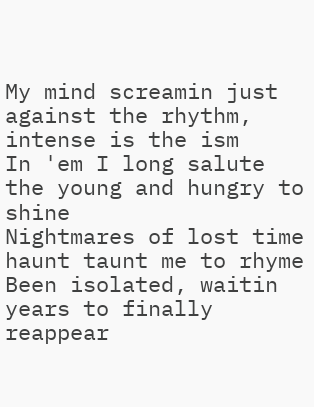My mind screamin just against the rhythm, intense is the ism
In 'em I long salute the young and hungry to shine
Nightmares of lost time haunt taunt me to rhyme
Been isolated, waitin years to finally reappear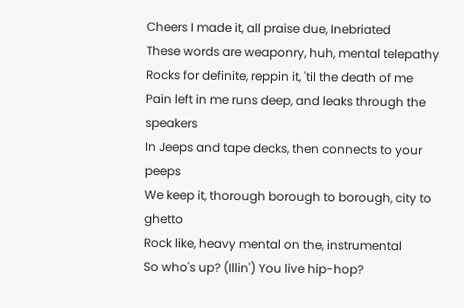Cheers I made it, all praise due, Inebriated
These words are weaponry, huh, mental telepathy
Rocks for definite, reppin it, 'til the death of me
Pain left in me runs deep, and leaks through the speakers
In Jeeps and tape decks, then connects to your peeps
We keep it, thorough borough to borough, city to ghetto
Rock like, heavy mental on the, instrumental
So who's up? (Illin') You live hip-hop?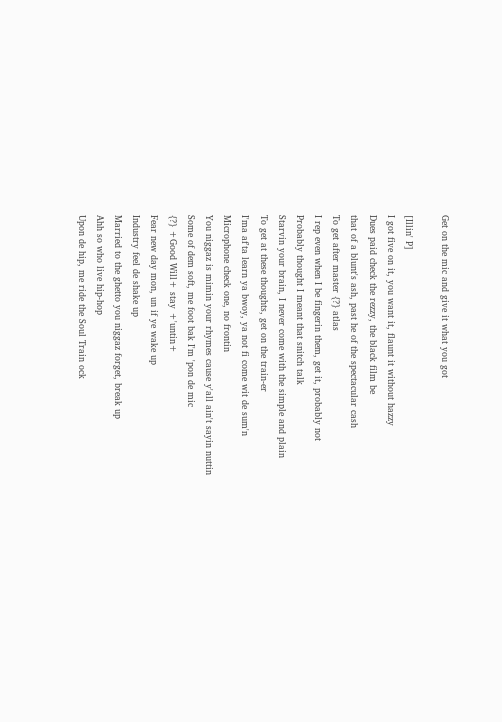Get on the mic and give it what you got

[Illin' P]
I got five on it, you want it, flaunt it without hazzy
Dues paid check the rezzy, the black film be
that of a blunt's ash, past he of the spectacular cash
To get after master {?} atlas
I rep even when I be fingerin them, get it, probably not
Probably thought I meant that snitch talk
Starvin your brain, I never come with the simple and plain
To get at these thoughts, get on the train-er
I'ma af'ta learn ya bwoy, ya not fi come wit de sum'n
Microphone check one, no frontin
You niggaz is mimin your rhymes cause y'all ain't sayin nuttin
Some of dem soft, me foot bak I'm 'pon de mic
{?} +Good Will+ stay +'untin+
Fear new day mon, un if ye wake up
Industry feel de shake up
Married to the ghetto you niggaz forget, break up
Ahh so who live hip-hop
Upon de hip, me ride the Soul Train ock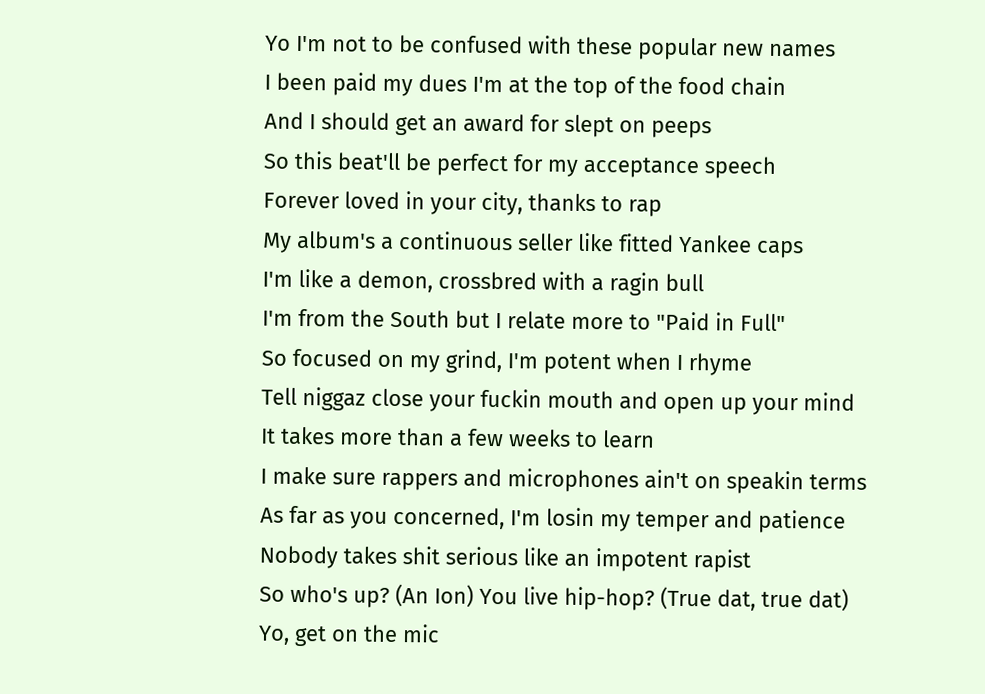Yo I'm not to be confused with these popular new names
I been paid my dues I'm at the top of the food chain
And I should get an award for slept on peeps
So this beat'll be perfect for my acceptance speech
Forever loved in your city, thanks to rap
My album's a continuous seller like fitted Yankee caps
I'm like a demon, crossbred with a ragin bull
I'm from the South but I relate more to "Paid in Full"
So focused on my grind, I'm potent when I rhyme
Tell niggaz close your fuckin mouth and open up your mind
It takes more than a few weeks to learn
I make sure rappers and microphones ain't on speakin terms
As far as you concerned, I'm losin my temper and patience
Nobody takes shit serious like an impotent rapist
So who's up? (An Ion) You live hip-hop? (True dat, true dat)
Yo, get on the mic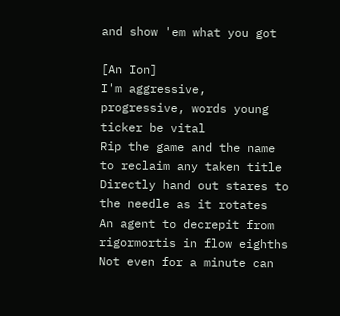and show 'em what you got

[An Ion]
I'm aggressive, progressive, words young ticker be vital
Rip the game and the name to reclaim any taken title
Directly hand out stares to the needle as it rotates
An agent to decrepit from rigormortis in flow eighths
Not even for a minute can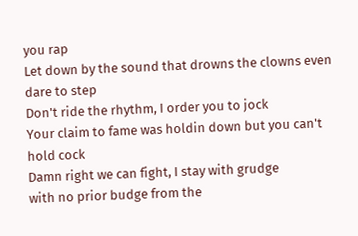you rap
Let down by the sound that drowns the clowns even dare to step
Don't ride the rhythm, I order you to jock
Your claim to fame was holdin down but you can't hold cock
Damn right we can fight, I stay with grudge
with no prior budge from the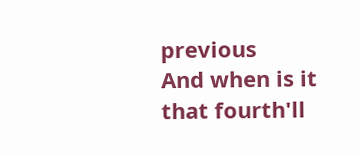previous
And when is it that fourth'll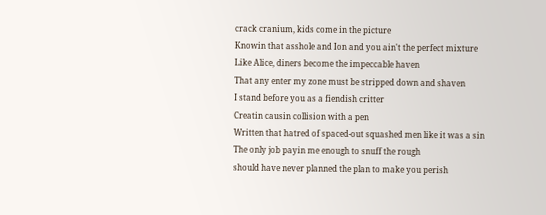crack cranium, kids come in the picture
Knowin that asshole and Ion and you ain't the perfect mixture
Like Alice, diners become the impeccable haven
That any enter my zone must be stripped down and shaven
I stand before you as a fiendish critter
Creatin causin collision with a pen
Written that hatred of spaced-out squashed men like it was a sin
The only job payin me enough to snuff the rough
should have never planned the plan to make you perish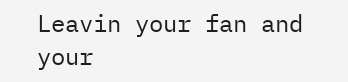Leavin your fan and your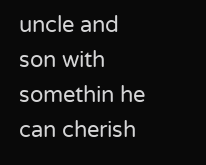uncle and son with somethin he can cherish